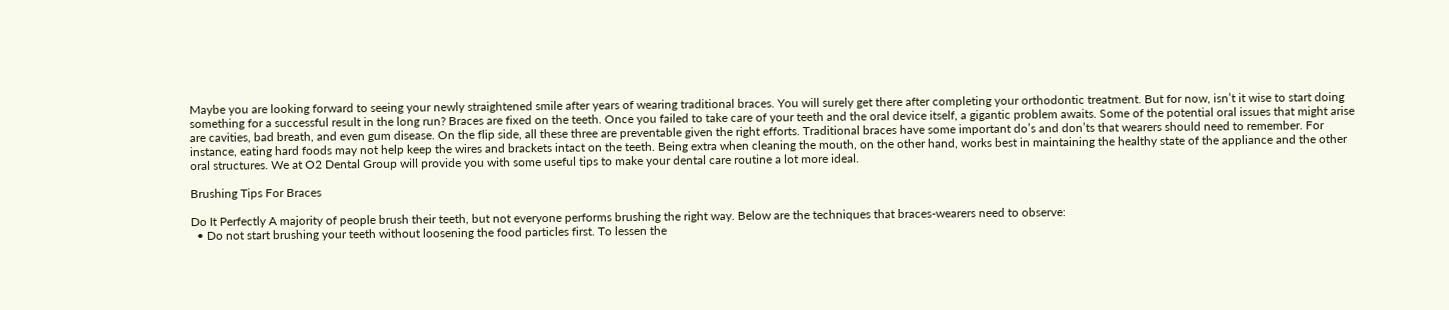Maybe you are looking forward to seeing your newly straightened smile after years of wearing traditional braces. You will surely get there after completing your orthodontic treatment. But for now, isn’t it wise to start doing something for a successful result in the long run? Braces are fixed on the teeth. Once you failed to take care of your teeth and the oral device itself, a gigantic problem awaits. Some of the potential oral issues that might arise are cavities, bad breath, and even gum disease. On the flip side, all these three are preventable given the right efforts. Traditional braces have some important do’s and don’ts that wearers should need to remember. For instance, eating hard foods may not help keep the wires and brackets intact on the teeth. Being extra when cleaning the mouth, on the other hand, works best in maintaining the healthy state of the appliance and the other oral structures. We at O2 Dental Group will provide you with some useful tips to make your dental care routine a lot more ideal.

Brushing Tips For Braces

Do It Perfectly A majority of people brush their teeth, but not everyone performs brushing the right way. Below are the techniques that braces-wearers need to observe:
  • Do not start brushing your teeth without loosening the food particles first. To lessen the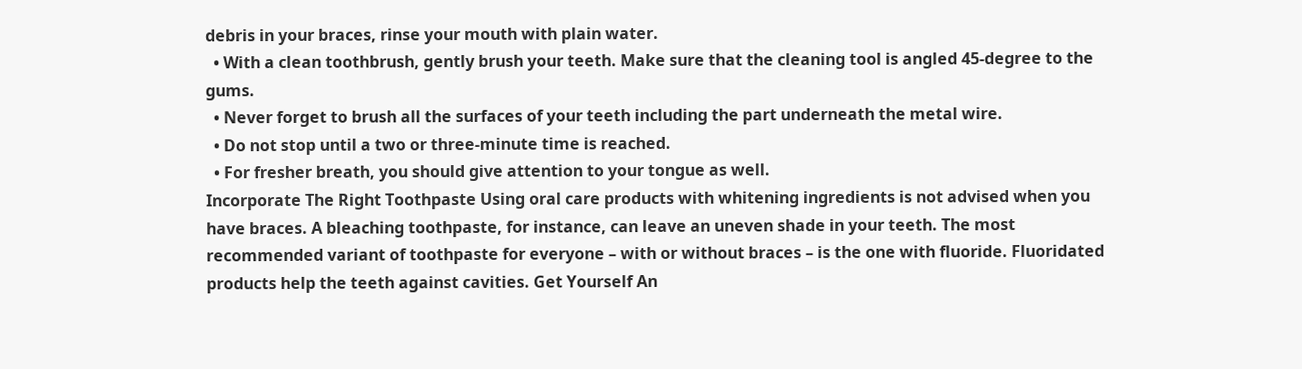debris in your braces, rinse your mouth with plain water.
  • With a clean toothbrush, gently brush your teeth. Make sure that the cleaning tool is angled 45-degree to the gums.
  • Never forget to brush all the surfaces of your teeth including the part underneath the metal wire.
  • Do not stop until a two or three-minute time is reached.
  • For fresher breath, you should give attention to your tongue as well.
Incorporate The Right Toothpaste Using oral care products with whitening ingredients is not advised when you have braces. A bleaching toothpaste, for instance, can leave an uneven shade in your teeth. The most recommended variant of toothpaste for everyone – with or without braces – is the one with fluoride. Fluoridated products help the teeth against cavities. Get Yourself An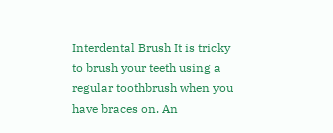Interdental Brush It is tricky to brush your teeth using a regular toothbrush when you have braces on. An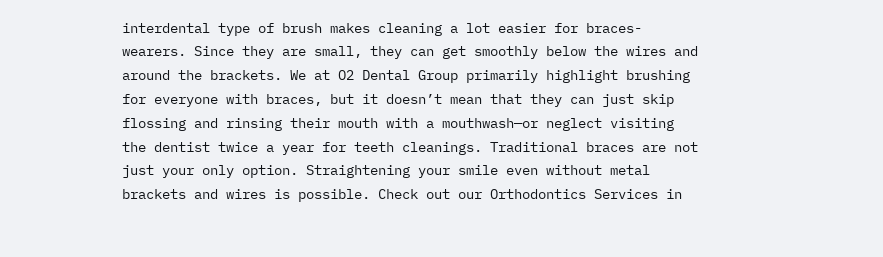interdental type of brush makes cleaning a lot easier for braces-wearers. Since they are small, they can get smoothly below the wires and around the brackets. We at O2 Dental Group primarily highlight brushing for everyone with braces, but it doesn’t mean that they can just skip flossing and rinsing their mouth with a mouthwash—or neglect visiting the dentist twice a year for teeth cleanings. Traditional braces are not just your only option. Straightening your smile even without metal brackets and wires is possible. Check out our Orthodontics Services in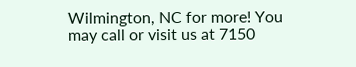Wilmington, NC for more! You may call or visit us at 7150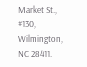Market St., #130, Wilmington, NC 28411.